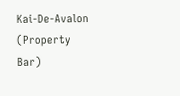Kai-De-Avalon (Property Bar)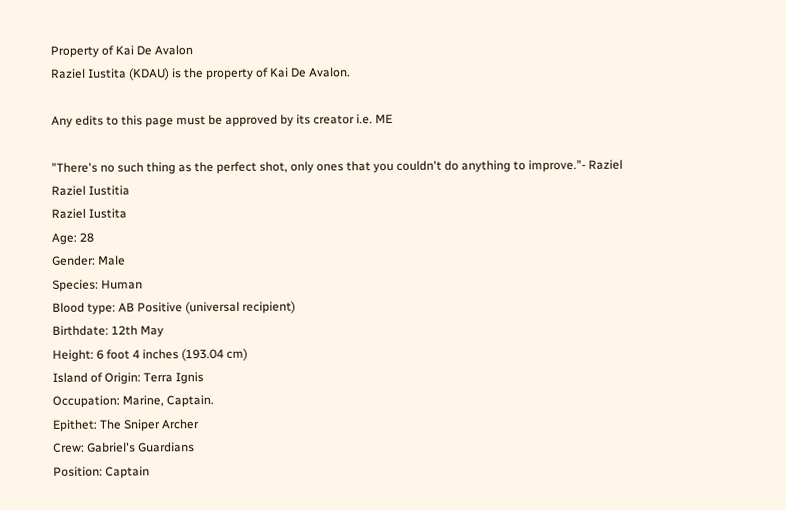Property of Kai De Avalon
Raziel Iustita (KDAU) is the property of Kai De Avalon.

Any edits to this page must be approved by its creator i.e. ME

"There's no such thing as the perfect shot, only ones that you couldn't do anything to improve."- Raziel
Raziel Iustitia
Raziel Iustita
Age: 28
Gender: Male
Species: Human
Blood type: AB Positive (universal recipient)
Birthdate: 12th May
Height: 6 foot 4 inches (193.04 cm)
Island of Origin: Terra Ignis
Occupation: Marine, Captain.
Epithet: The Sniper Archer
Crew: Gabriel's Guardians
Position: Captain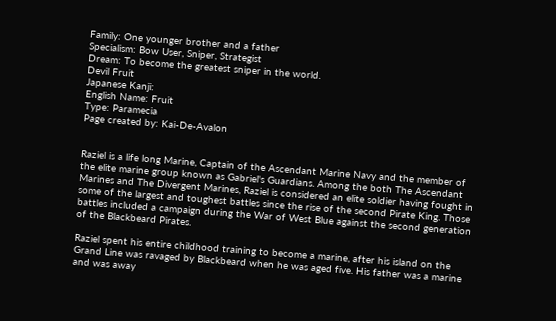Family: One younger brother and a father
Specialism: Bow User, Sniper, Strategist
Dream: To become the greatest sniper in the world.
Devil Fruit
Japanese Kanji:
English Name: Fruit
Type: Paramecia
Page created by: Kai-De-Avalon


Raziel is a life long Marine, Captain of the Ascendant Marine Navy and the member of the elite marine group known as Gabriel's Guardians. Among the both The Ascendant Marines and The Divergent Marines, Raziel is considered an elite soldier having fought in some of the largest and toughest battles since the rise of the second Pirate King. Those battles included a campaign during the War of West Blue against the second generation of the Blackbeard Pirates.

Raziel spent his entire childhood training to become a marine, after his island on the Grand Line was ravaged by Blackbeard when he was aged five. His father was a marine and was away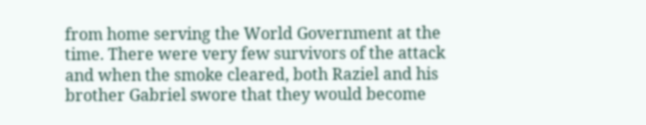from home serving the World Government at the time. There were very few survivors of the attack and when the smoke cleared, both Raziel and his brother Gabriel swore that they would become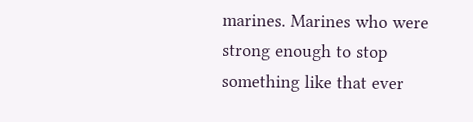marines. Marines who were strong enough to stop something like that ever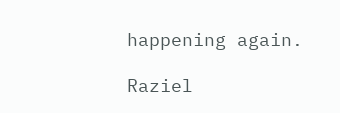happening again.

Raziel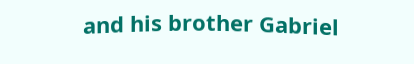and his brother Gabriel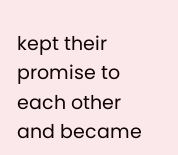kept their promise to each other and became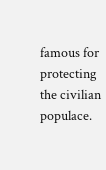famous for protecting the civilian populace.